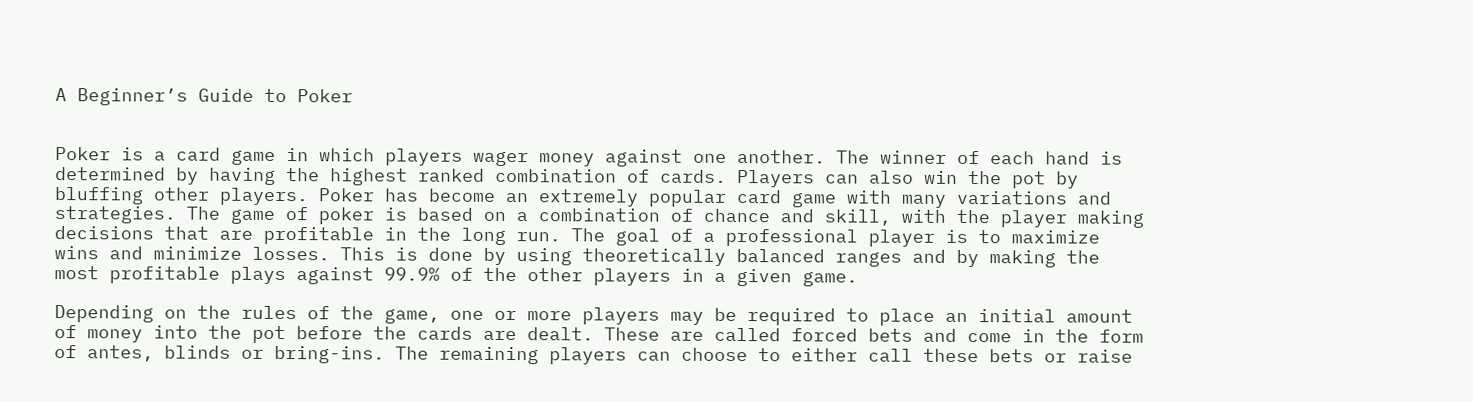A Beginner’s Guide to Poker


Poker is a card game in which players wager money against one another. The winner of each hand is determined by having the highest ranked combination of cards. Players can also win the pot by bluffing other players. Poker has become an extremely popular card game with many variations and strategies. The game of poker is based on a combination of chance and skill, with the player making decisions that are profitable in the long run. The goal of a professional player is to maximize wins and minimize losses. This is done by using theoretically balanced ranges and by making the most profitable plays against 99.9% of the other players in a given game.

Depending on the rules of the game, one or more players may be required to place an initial amount of money into the pot before the cards are dealt. These are called forced bets and come in the form of antes, blinds or bring-ins. The remaining players can choose to either call these bets or raise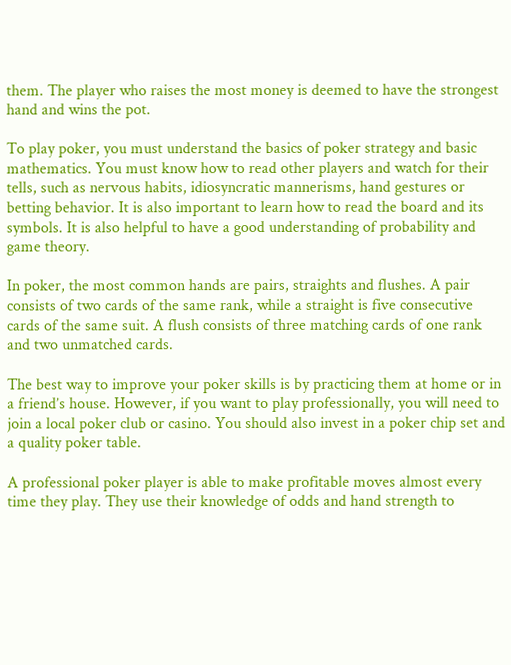them. The player who raises the most money is deemed to have the strongest hand and wins the pot.

To play poker, you must understand the basics of poker strategy and basic mathematics. You must know how to read other players and watch for their tells, such as nervous habits, idiosyncratic mannerisms, hand gestures or betting behavior. It is also important to learn how to read the board and its symbols. It is also helpful to have a good understanding of probability and game theory.

In poker, the most common hands are pairs, straights and flushes. A pair consists of two cards of the same rank, while a straight is five consecutive cards of the same suit. A flush consists of three matching cards of one rank and two unmatched cards.

The best way to improve your poker skills is by practicing them at home or in a friend’s house. However, if you want to play professionally, you will need to join a local poker club or casino. You should also invest in a poker chip set and a quality poker table.

A professional poker player is able to make profitable moves almost every time they play. They use their knowledge of odds and hand strength to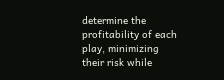determine the profitability of each play, minimizing their risk while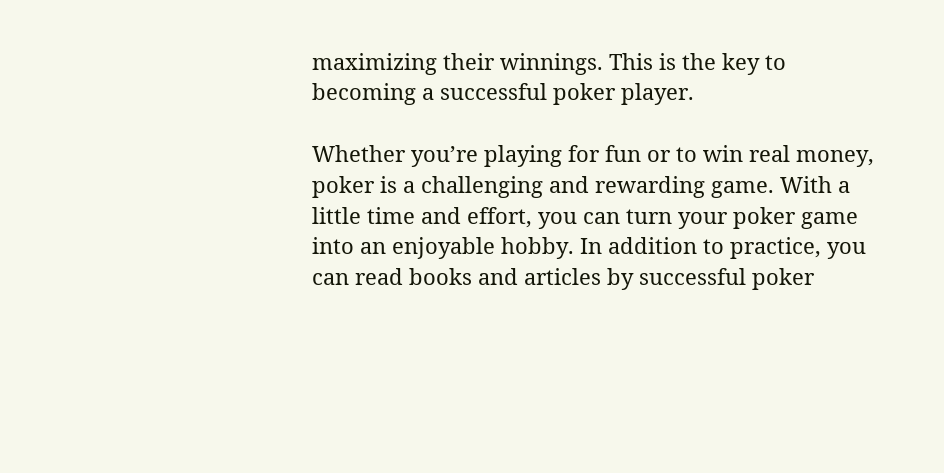maximizing their winnings. This is the key to becoming a successful poker player.

Whether you’re playing for fun or to win real money, poker is a challenging and rewarding game. With a little time and effort, you can turn your poker game into an enjoyable hobby. In addition to practice, you can read books and articles by successful poker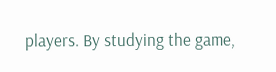players. By studying the game,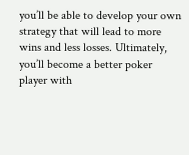you’ll be able to develop your own strategy that will lead to more wins and less losses. Ultimately, you’ll become a better poker player with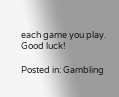each game you play. Good luck!

Posted in: Gambling